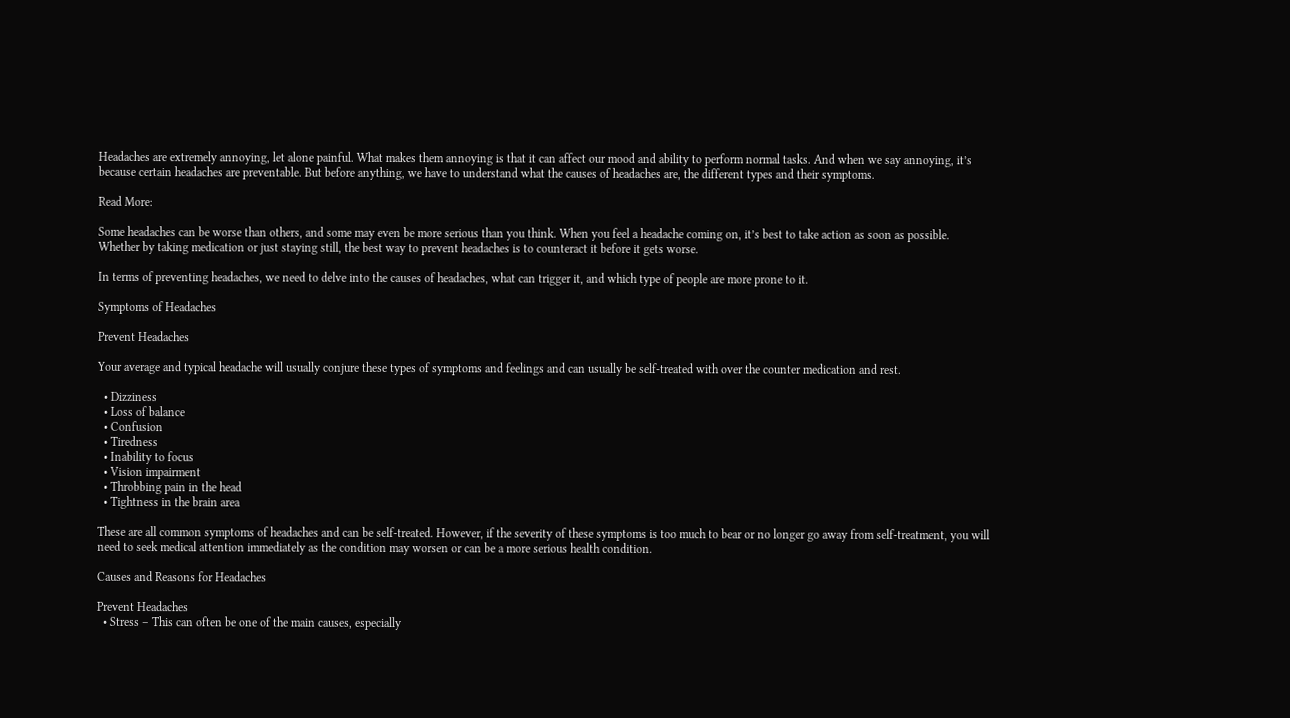Headaches are extremely annoying, let alone painful. What makes them annoying is that it can affect our mood and ability to perform normal tasks. And when we say annoying, it’s because certain headaches are preventable. But before anything, we have to understand what the causes of headaches are, the different types and their symptoms.

Read More:

Some headaches can be worse than others, and some may even be more serious than you think. When you feel a headache coming on, it’s best to take action as soon as possible. Whether by taking medication or just staying still, the best way to prevent headaches is to counteract it before it gets worse.

In terms of preventing headaches, we need to delve into the causes of headaches, what can trigger it, and which type of people are more prone to it.

Symptoms of Headaches

Prevent Headaches

Your average and typical headache will usually conjure these types of symptoms and feelings and can usually be self-treated with over the counter medication and rest.

  • Dizziness
  • Loss of balance
  • Confusion
  • Tiredness
  • Inability to focus
  • Vision impairment
  • Throbbing pain in the head
  • Tightness in the brain area

These are all common symptoms of headaches and can be self-treated. However, if the severity of these symptoms is too much to bear or no longer go away from self-treatment, you will need to seek medical attention immediately as the condition may worsen or can be a more serious health condition.

Causes and Reasons for Headaches

Prevent Headaches
  • Stress – This can often be one of the main causes, especially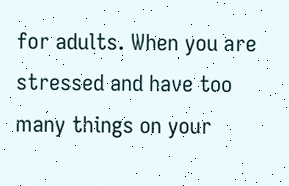for adults. When you are stressed and have too many things on your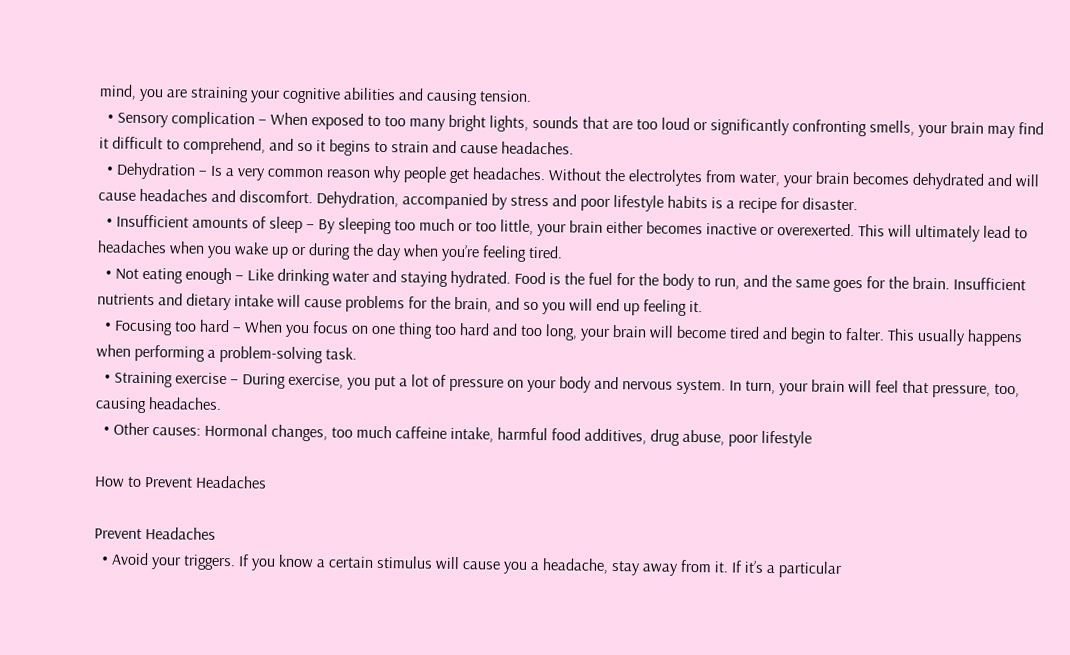mind, you are straining your cognitive abilities and causing tension.
  • Sensory complication – When exposed to too many bright lights, sounds that are too loud or significantly confronting smells, your brain may find it difficult to comprehend, and so it begins to strain and cause headaches.
  • Dehydration – Is a very common reason why people get headaches. Without the electrolytes from water, your brain becomes dehydrated and will cause headaches and discomfort. Dehydration, accompanied by stress and poor lifestyle habits is a recipe for disaster.
  • Insufficient amounts of sleep – By sleeping too much or too little, your brain either becomes inactive or overexerted. This will ultimately lead to headaches when you wake up or during the day when you’re feeling tired.
  • Not eating enough – Like drinking water and staying hydrated. Food is the fuel for the body to run, and the same goes for the brain. Insufficient nutrients and dietary intake will cause problems for the brain, and so you will end up feeling it.
  • Focusing too hard – When you focus on one thing too hard and too long, your brain will become tired and begin to falter. This usually happens when performing a problem-solving task.
  • Straining exercise – During exercise, you put a lot of pressure on your body and nervous system. In turn, your brain will feel that pressure, too, causing headaches.
  • Other causes: Hormonal changes, too much caffeine intake, harmful food additives, drug abuse, poor lifestyle

How to Prevent Headaches

Prevent Headaches
  • Avoid your triggers. If you know a certain stimulus will cause you a headache, stay away from it. If it’s a particular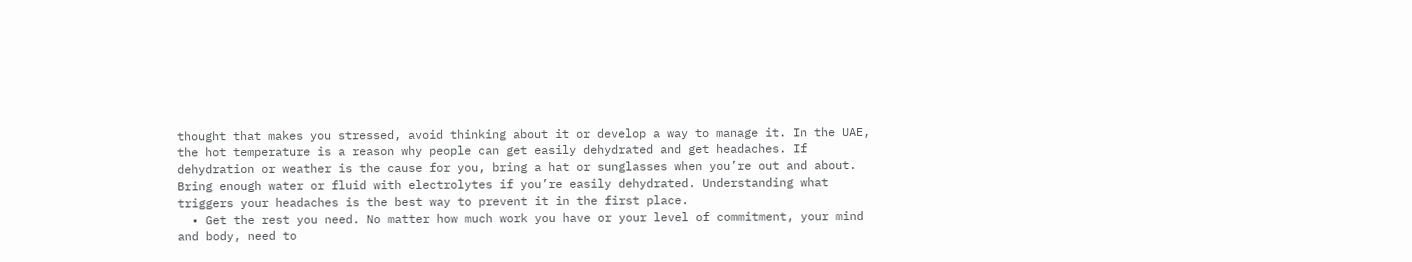thought that makes you stressed, avoid thinking about it or develop a way to manage it. In the UAE, the hot temperature is a reason why people can get easily dehydrated and get headaches. If dehydration or weather is the cause for you, bring a hat or sunglasses when you’re out and about. Bring enough water or fluid with electrolytes if you’re easily dehydrated. Understanding what triggers your headaches is the best way to prevent it in the first place.
  • Get the rest you need. No matter how much work you have or your level of commitment, your mind and body, need to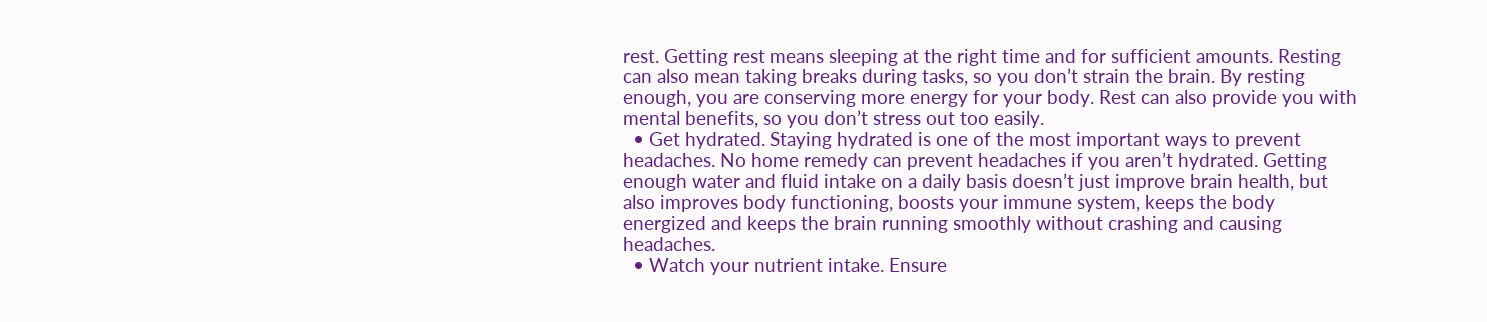rest. Getting rest means sleeping at the right time and for sufficient amounts. Resting can also mean taking breaks during tasks, so you don’t strain the brain. By resting enough, you are conserving more energy for your body. Rest can also provide you with mental benefits, so you don’t stress out too easily.
  • Get hydrated. Staying hydrated is one of the most important ways to prevent headaches. No home remedy can prevent headaches if you aren’t hydrated. Getting enough water and fluid intake on a daily basis doesn’t just improve brain health, but also improves body functioning, boosts your immune system, keeps the body energized and keeps the brain running smoothly without crashing and causing headaches.
  • Watch your nutrient intake. Ensure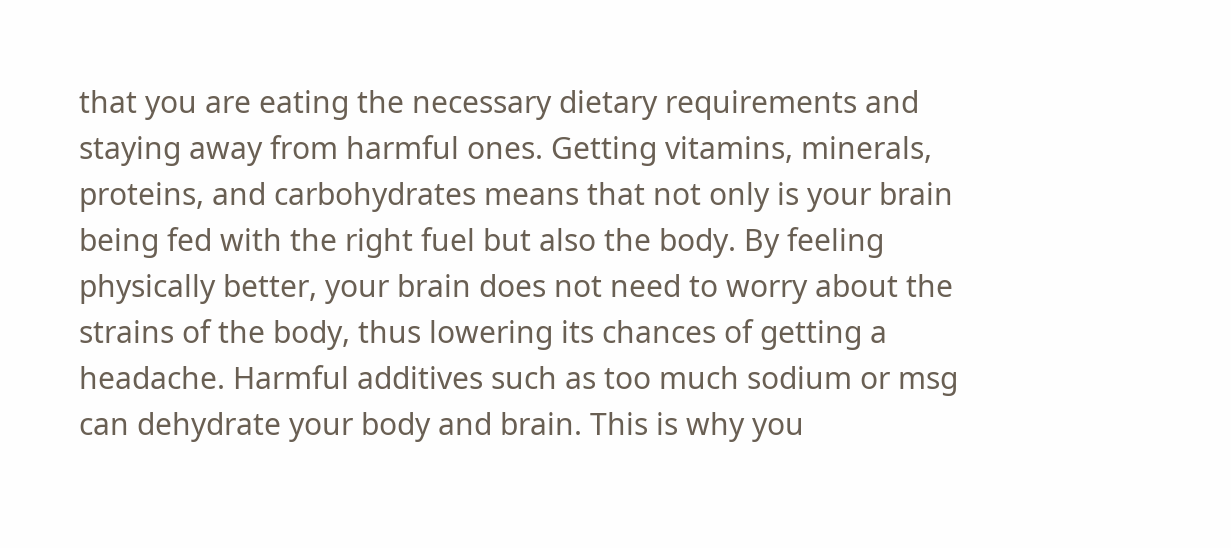that you are eating the necessary dietary requirements and staying away from harmful ones. Getting vitamins, minerals, proteins, and carbohydrates means that not only is your brain being fed with the right fuel but also the body. By feeling physically better, your brain does not need to worry about the strains of the body, thus lowering its chances of getting a headache. Harmful additives such as too much sodium or msg can dehydrate your body and brain. This is why you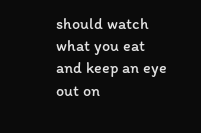should watch what you eat and keep an eye out on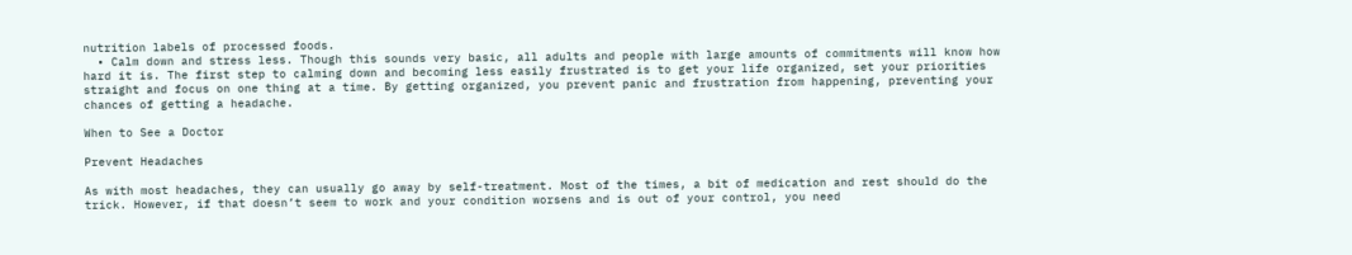nutrition labels of processed foods.
  • Calm down and stress less. Though this sounds very basic, all adults and people with large amounts of commitments will know how hard it is. The first step to calming down and becoming less easily frustrated is to get your life organized, set your priorities straight and focus on one thing at a time. By getting organized, you prevent panic and frustration from happening, preventing your chances of getting a headache.

When to See a Doctor

Prevent Headaches

As with most headaches, they can usually go away by self-treatment. Most of the times, a bit of medication and rest should do the trick. However, if that doesn’t seem to work and your condition worsens and is out of your control, you need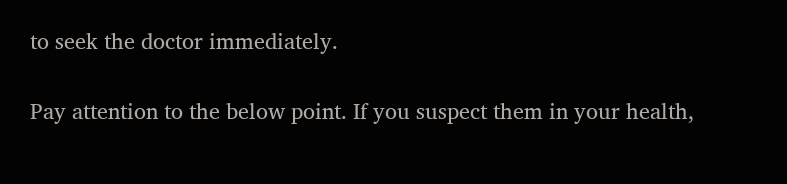to seek the doctor immediately.

Pay attention to the below point. If you suspect them in your health,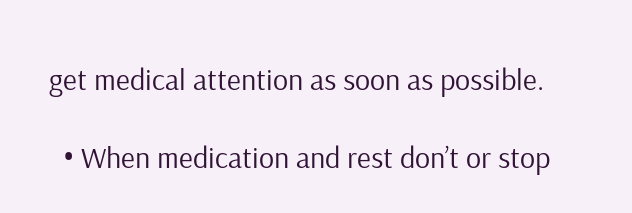get medical attention as soon as possible.

  • When medication and rest don’t or stop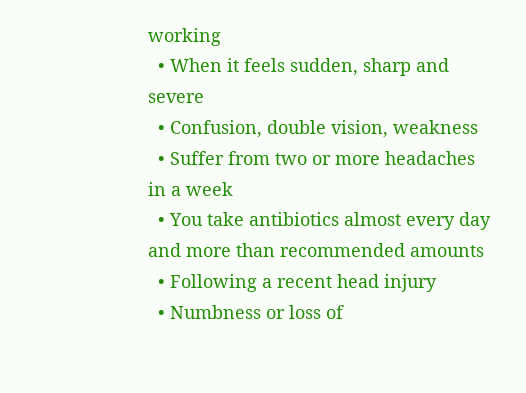working
  • When it feels sudden, sharp and severe
  • Confusion, double vision, weakness
  • Suffer from two or more headaches in a week
  • You take antibiotics almost every day and more than recommended amounts
  • Following a recent head injury
  • Numbness or loss of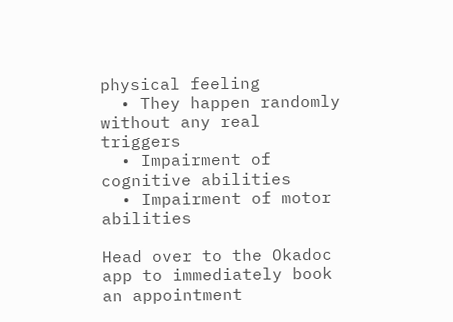physical feeling
  • They happen randomly without any real triggers
  • Impairment of cognitive abilities
  • Impairment of motor abilities

Head over to the Okadoc app to immediately book an appointment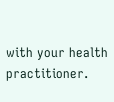with your health practitioner.